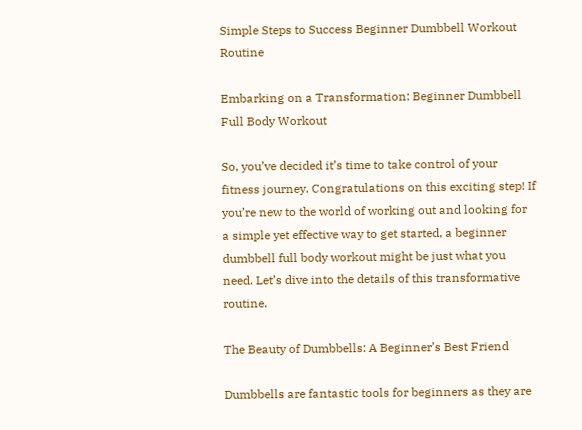Simple Steps to Success Beginner Dumbbell Workout Routine

Embarking on a Transformation: Beginner Dumbbell Full Body Workout

So, you’ve decided it’s time to take control of your fitness journey. Congratulations on this exciting step! If you’re new to the world of working out and looking for a simple yet effective way to get started, a beginner dumbbell full body workout might be just what you need. Let’s dive into the details of this transformative routine.

The Beauty of Dumbbells: A Beginner’s Best Friend

Dumbbells are fantastic tools for beginners as they are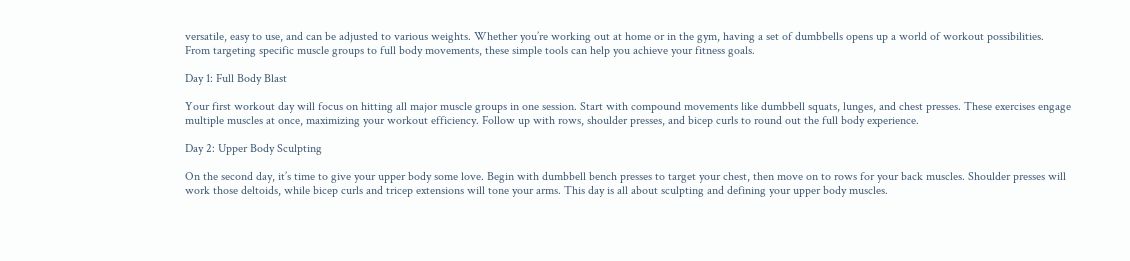versatile, easy to use, and can be adjusted to various weights. Whether you’re working out at home or in the gym, having a set of dumbbells opens up a world of workout possibilities. From targeting specific muscle groups to full body movements, these simple tools can help you achieve your fitness goals.

Day 1: Full Body Blast

Your first workout day will focus on hitting all major muscle groups in one session. Start with compound movements like dumbbell squats, lunges, and chest presses. These exercises engage multiple muscles at once, maximizing your workout efficiency. Follow up with rows, shoulder presses, and bicep curls to round out the full body experience.

Day 2: Upper Body Sculpting

On the second day, it’s time to give your upper body some love. Begin with dumbbell bench presses to target your chest, then move on to rows for your back muscles. Shoulder presses will work those deltoids, while bicep curls and tricep extensions will tone your arms. This day is all about sculpting and defining your upper body muscles.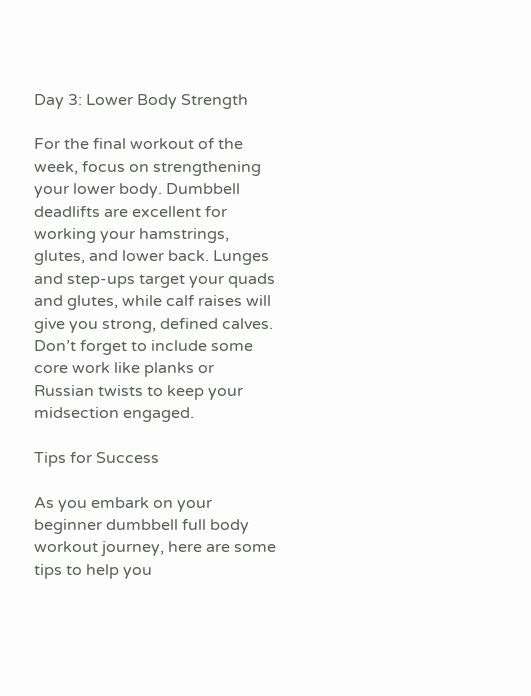Day 3: Lower Body Strength

For the final workout of the week, focus on strengthening your lower body. Dumbbell deadlifts are excellent for working your hamstrings, glutes, and lower back. Lunges and step-ups target your quads and glutes, while calf raises will give you strong, defined calves. Don’t forget to include some core work like planks or Russian twists to keep your midsection engaged.

Tips for Success

As you embark on your beginner dumbbell full body workout journey, here are some tips to help you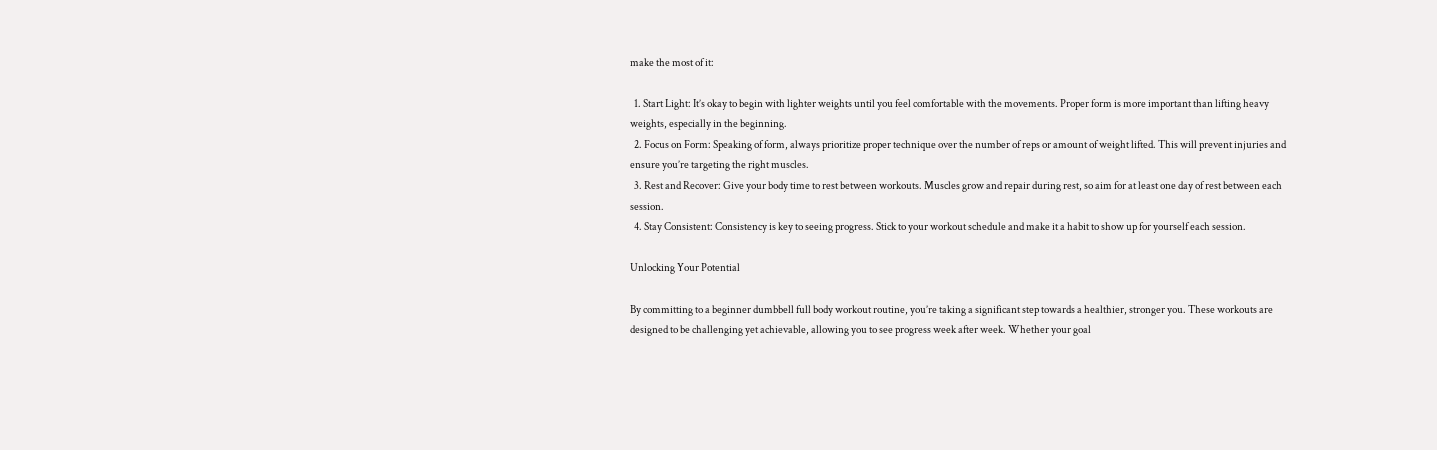make the most of it:

  1. Start Light: It’s okay to begin with lighter weights until you feel comfortable with the movements. Proper form is more important than lifting heavy weights, especially in the beginning.
  2. Focus on Form: Speaking of form, always prioritize proper technique over the number of reps or amount of weight lifted. This will prevent injuries and ensure you’re targeting the right muscles.
  3. Rest and Recover: Give your body time to rest between workouts. Muscles grow and repair during rest, so aim for at least one day of rest between each session.
  4. Stay Consistent: Consistency is key to seeing progress. Stick to your workout schedule and make it a habit to show up for yourself each session.

Unlocking Your Potential

By committing to a beginner dumbbell full body workout routine, you’re taking a significant step towards a healthier, stronger you. These workouts are designed to be challenging yet achievable, allowing you to see progress week after week. Whether your goal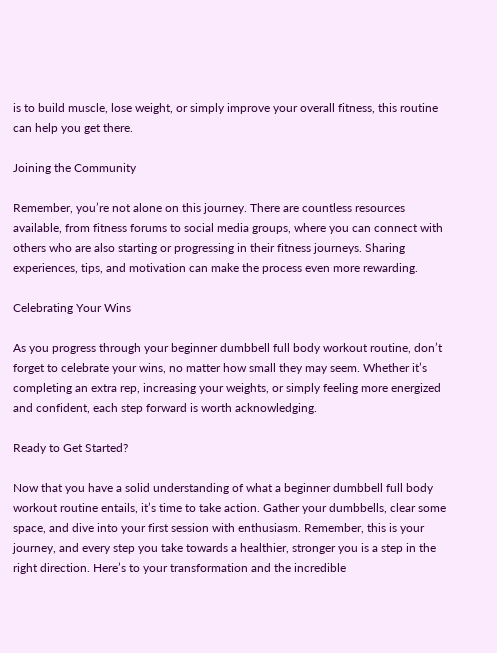is to build muscle, lose weight, or simply improve your overall fitness, this routine can help you get there.

Joining the Community

Remember, you’re not alone on this journey. There are countless resources available, from fitness forums to social media groups, where you can connect with others who are also starting or progressing in their fitness journeys. Sharing experiences, tips, and motivation can make the process even more rewarding.

Celebrating Your Wins

As you progress through your beginner dumbbell full body workout routine, don’t forget to celebrate your wins, no matter how small they may seem. Whether it’s completing an extra rep, increasing your weights, or simply feeling more energized and confident, each step forward is worth acknowledging.

Ready to Get Started?

Now that you have a solid understanding of what a beginner dumbbell full body workout routine entails, it’s time to take action. Gather your dumbbells, clear some space, and dive into your first session with enthusiasm. Remember, this is your journey, and every step you take towards a healthier, stronger you is a step in the right direction. Here’s to your transformation and the incredible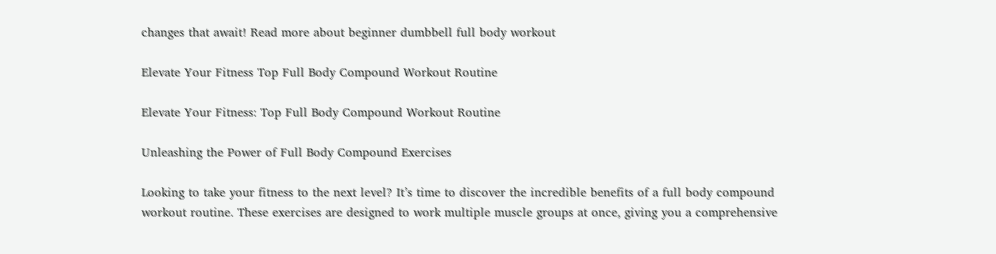changes that await! Read more about beginner dumbbell full body workout

Elevate Your Fitness Top Full Body Compound Workout Routine

Elevate Your Fitness: Top Full Body Compound Workout Routine

Unleashing the Power of Full Body Compound Exercises

Looking to take your fitness to the next level? It’s time to discover the incredible benefits of a full body compound workout routine. These exercises are designed to work multiple muscle groups at once, giving you a comprehensive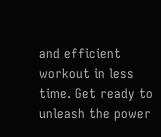and efficient workout in less time. Get ready to unleash the power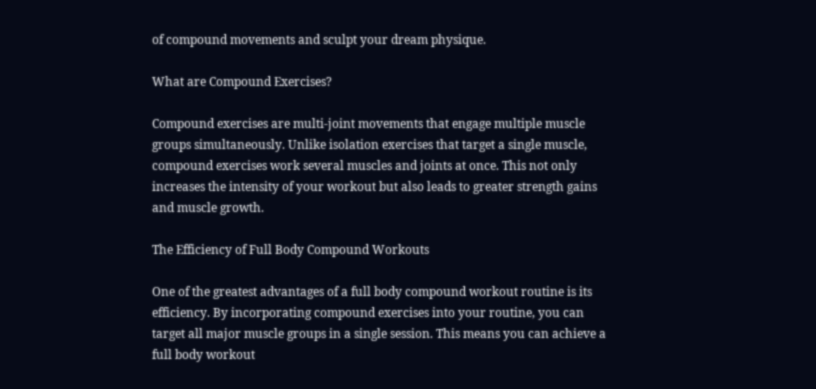of compound movements and sculpt your dream physique.

What are Compound Exercises?

Compound exercises are multi-joint movements that engage multiple muscle groups simultaneously. Unlike isolation exercises that target a single muscle, compound exercises work several muscles and joints at once. This not only increases the intensity of your workout but also leads to greater strength gains and muscle growth.

The Efficiency of Full Body Compound Workouts

One of the greatest advantages of a full body compound workout routine is its efficiency. By incorporating compound exercises into your routine, you can target all major muscle groups in a single session. This means you can achieve a full body workout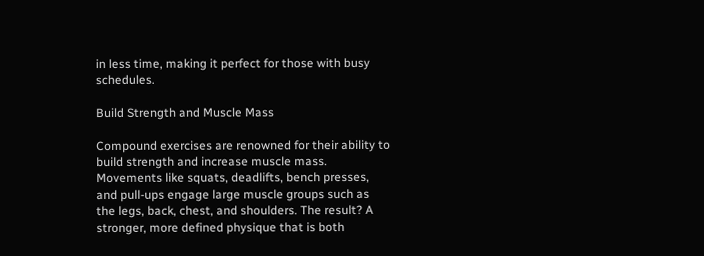in less time, making it perfect for those with busy schedules.

Build Strength and Muscle Mass

Compound exercises are renowned for their ability to build strength and increase muscle mass. Movements like squats, deadlifts, bench presses, and pull-ups engage large muscle groups such as the legs, back, chest, and shoulders. The result? A stronger, more defined physique that is both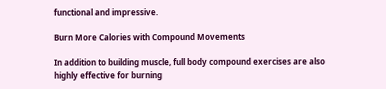functional and impressive.

Burn More Calories with Compound Movements

In addition to building muscle, full body compound exercises are also highly effective for burning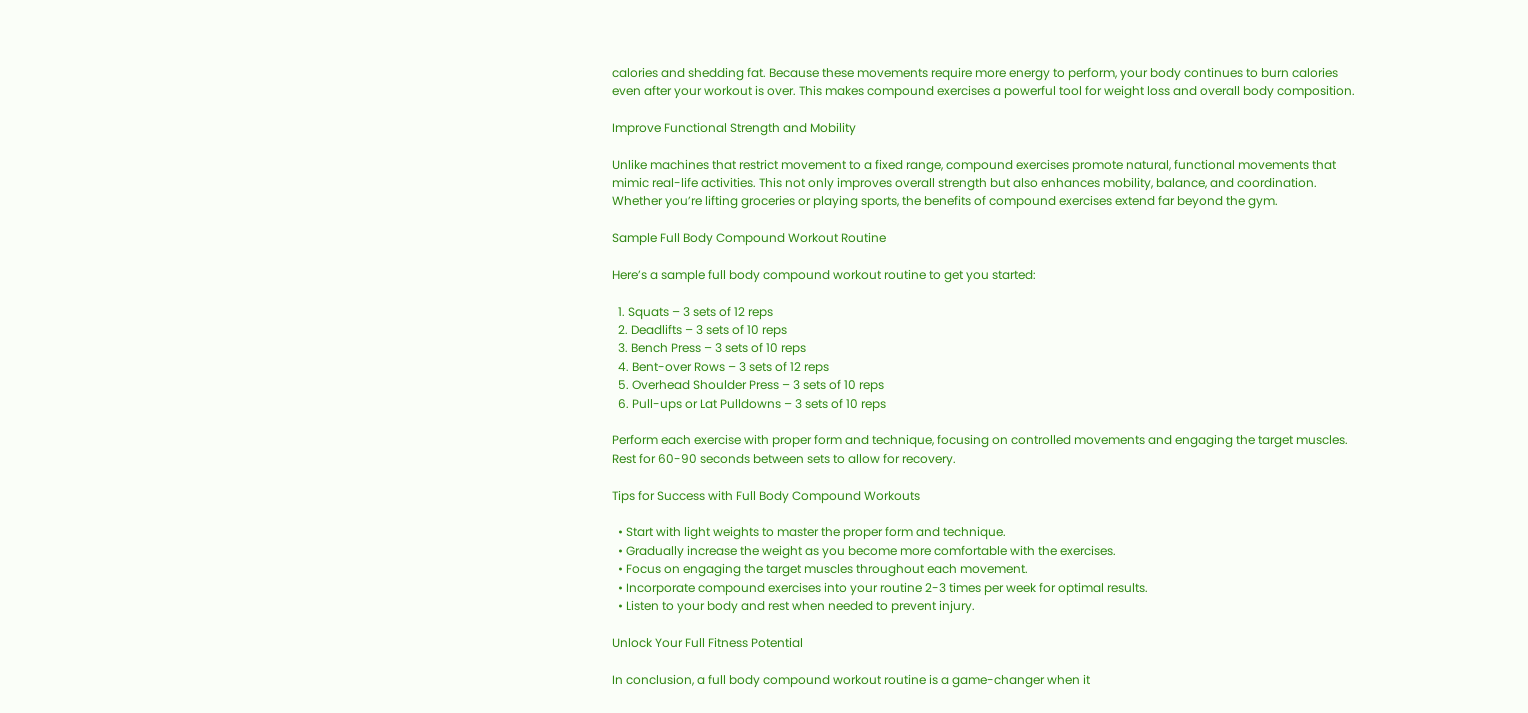calories and shedding fat. Because these movements require more energy to perform, your body continues to burn calories even after your workout is over. This makes compound exercises a powerful tool for weight loss and overall body composition.

Improve Functional Strength and Mobility

Unlike machines that restrict movement to a fixed range, compound exercises promote natural, functional movements that mimic real-life activities. This not only improves overall strength but also enhances mobility, balance, and coordination. Whether you’re lifting groceries or playing sports, the benefits of compound exercises extend far beyond the gym.

Sample Full Body Compound Workout Routine

Here’s a sample full body compound workout routine to get you started:

  1. Squats – 3 sets of 12 reps
  2. Deadlifts – 3 sets of 10 reps
  3. Bench Press – 3 sets of 10 reps
  4. Bent-over Rows – 3 sets of 12 reps
  5. Overhead Shoulder Press – 3 sets of 10 reps
  6. Pull-ups or Lat Pulldowns – 3 sets of 10 reps

Perform each exercise with proper form and technique, focusing on controlled movements and engaging the target muscles. Rest for 60-90 seconds between sets to allow for recovery.

Tips for Success with Full Body Compound Workouts

  • Start with light weights to master the proper form and technique.
  • Gradually increase the weight as you become more comfortable with the exercises.
  • Focus on engaging the target muscles throughout each movement.
  • Incorporate compound exercises into your routine 2-3 times per week for optimal results.
  • Listen to your body and rest when needed to prevent injury.

Unlock Your Full Fitness Potential

In conclusion, a full body compound workout routine is a game-changer when it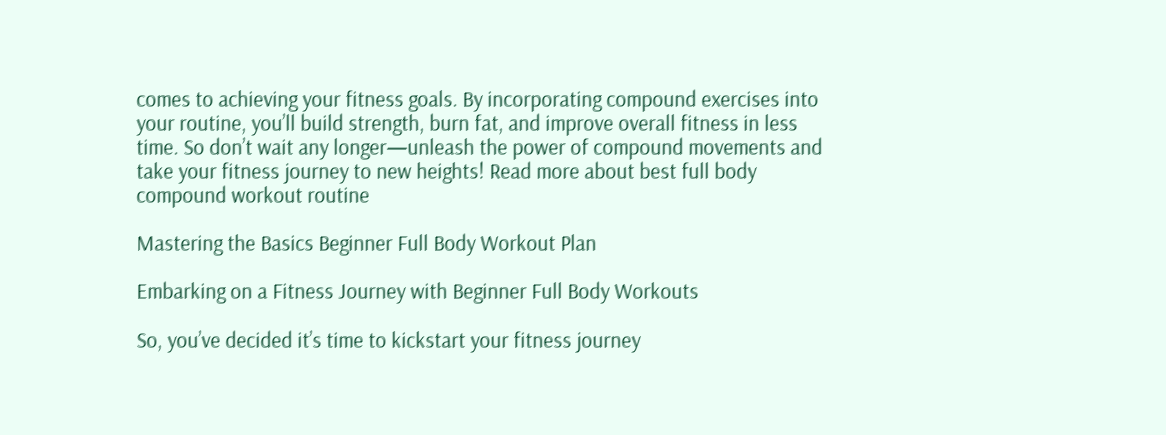comes to achieving your fitness goals. By incorporating compound exercises into your routine, you’ll build strength, burn fat, and improve overall fitness in less time. So don’t wait any longer—unleash the power of compound movements and take your fitness journey to new heights! Read more about best full body compound workout routine

Mastering the Basics Beginner Full Body Workout Plan

Embarking on a Fitness Journey with Beginner Full Body Workouts

So, you’ve decided it’s time to kickstart your fitness journey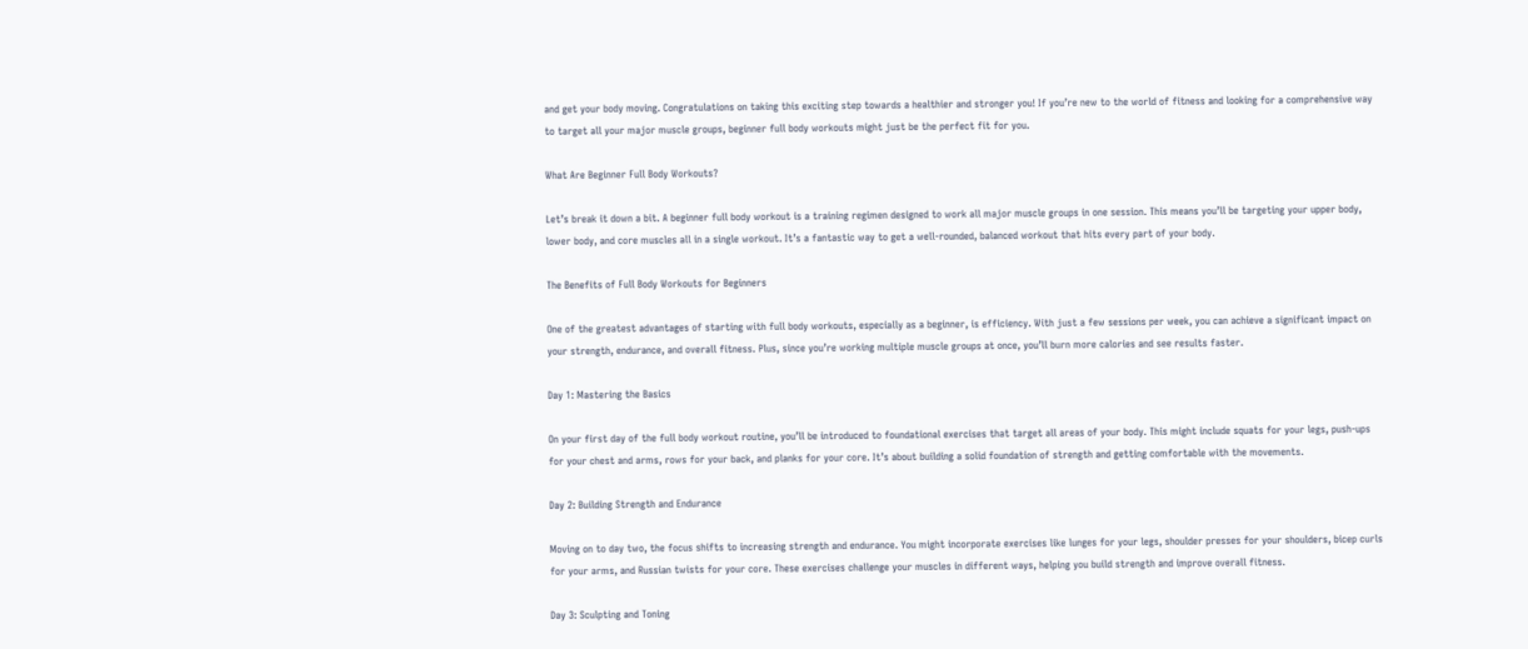and get your body moving. Congratulations on taking this exciting step towards a healthier and stronger you! If you’re new to the world of fitness and looking for a comprehensive way to target all your major muscle groups, beginner full body workouts might just be the perfect fit for you.

What Are Beginner Full Body Workouts?

Let’s break it down a bit. A beginner full body workout is a training regimen designed to work all major muscle groups in one session. This means you’ll be targeting your upper body, lower body, and core muscles all in a single workout. It’s a fantastic way to get a well-rounded, balanced workout that hits every part of your body.

The Benefits of Full Body Workouts for Beginners

One of the greatest advantages of starting with full body workouts, especially as a beginner, is efficiency. With just a few sessions per week, you can achieve a significant impact on your strength, endurance, and overall fitness. Plus, since you’re working multiple muscle groups at once, you’ll burn more calories and see results faster.

Day 1: Mastering the Basics

On your first day of the full body workout routine, you’ll be introduced to foundational exercises that target all areas of your body. This might include squats for your legs, push-ups for your chest and arms, rows for your back, and planks for your core. It’s about building a solid foundation of strength and getting comfortable with the movements.

Day 2: Building Strength and Endurance

Moving on to day two, the focus shifts to increasing strength and endurance. You might incorporate exercises like lunges for your legs, shoulder presses for your shoulders, bicep curls for your arms, and Russian twists for your core. These exercises challenge your muscles in different ways, helping you build strength and improve overall fitness.

Day 3: Sculpting and Toning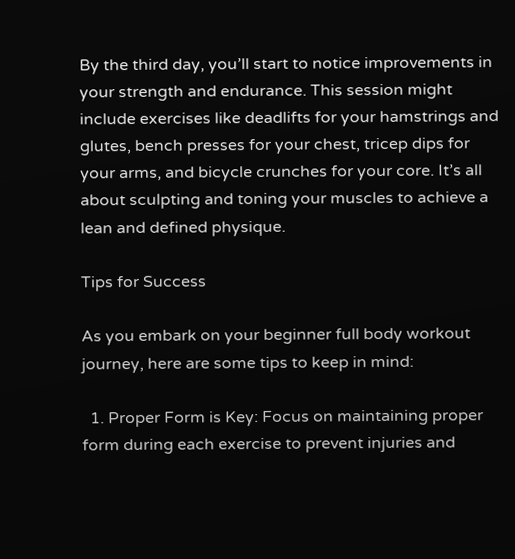By the third day, you’ll start to notice improvements in your strength and endurance. This session might include exercises like deadlifts for your hamstrings and glutes, bench presses for your chest, tricep dips for your arms, and bicycle crunches for your core. It’s all about sculpting and toning your muscles to achieve a lean and defined physique.

Tips for Success

As you embark on your beginner full body workout journey, here are some tips to keep in mind:

  1. Proper Form is Key: Focus on maintaining proper form during each exercise to prevent injuries and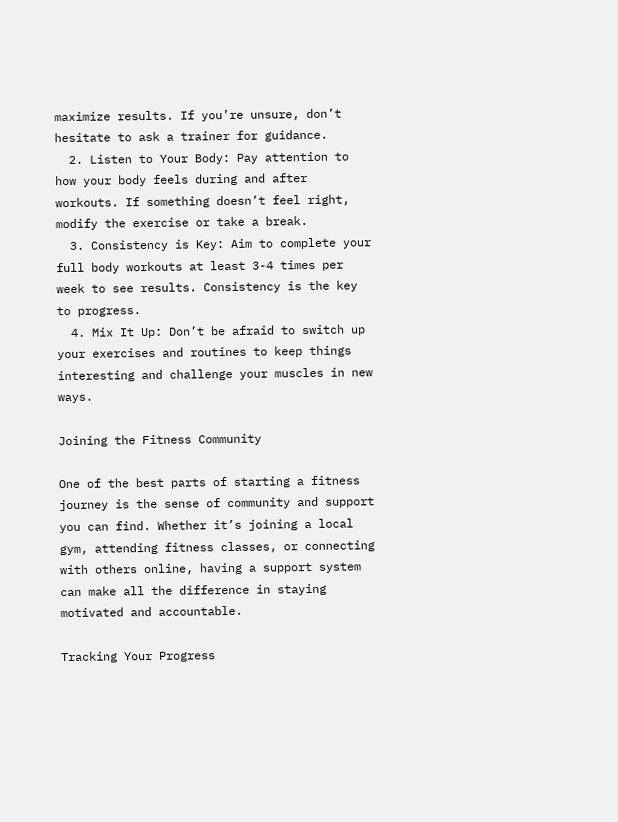maximize results. If you’re unsure, don’t hesitate to ask a trainer for guidance.
  2. Listen to Your Body: Pay attention to how your body feels during and after workouts. If something doesn’t feel right, modify the exercise or take a break.
  3. Consistency is Key: Aim to complete your full body workouts at least 3-4 times per week to see results. Consistency is the key to progress.
  4. Mix It Up: Don’t be afraid to switch up your exercises and routines to keep things interesting and challenge your muscles in new ways.

Joining the Fitness Community

One of the best parts of starting a fitness journey is the sense of community and support you can find. Whether it’s joining a local gym, attending fitness classes, or connecting with others online, having a support system can make all the difference in staying motivated and accountable.

Tracking Your Progress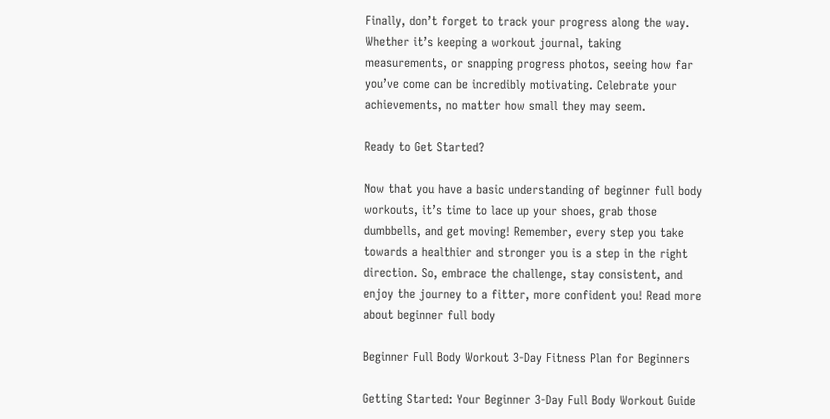Finally, don’t forget to track your progress along the way. Whether it’s keeping a workout journal, taking measurements, or snapping progress photos, seeing how far you’ve come can be incredibly motivating. Celebrate your achievements, no matter how small they may seem.

Ready to Get Started?

Now that you have a basic understanding of beginner full body workouts, it’s time to lace up your shoes, grab those dumbbells, and get moving! Remember, every step you take towards a healthier and stronger you is a step in the right direction. So, embrace the challenge, stay consistent, and enjoy the journey to a fitter, more confident you! Read more about beginner full body

Beginner Full Body Workout 3-Day Fitness Plan for Beginners

Getting Started: Your Beginner 3-Day Full Body Workout Guide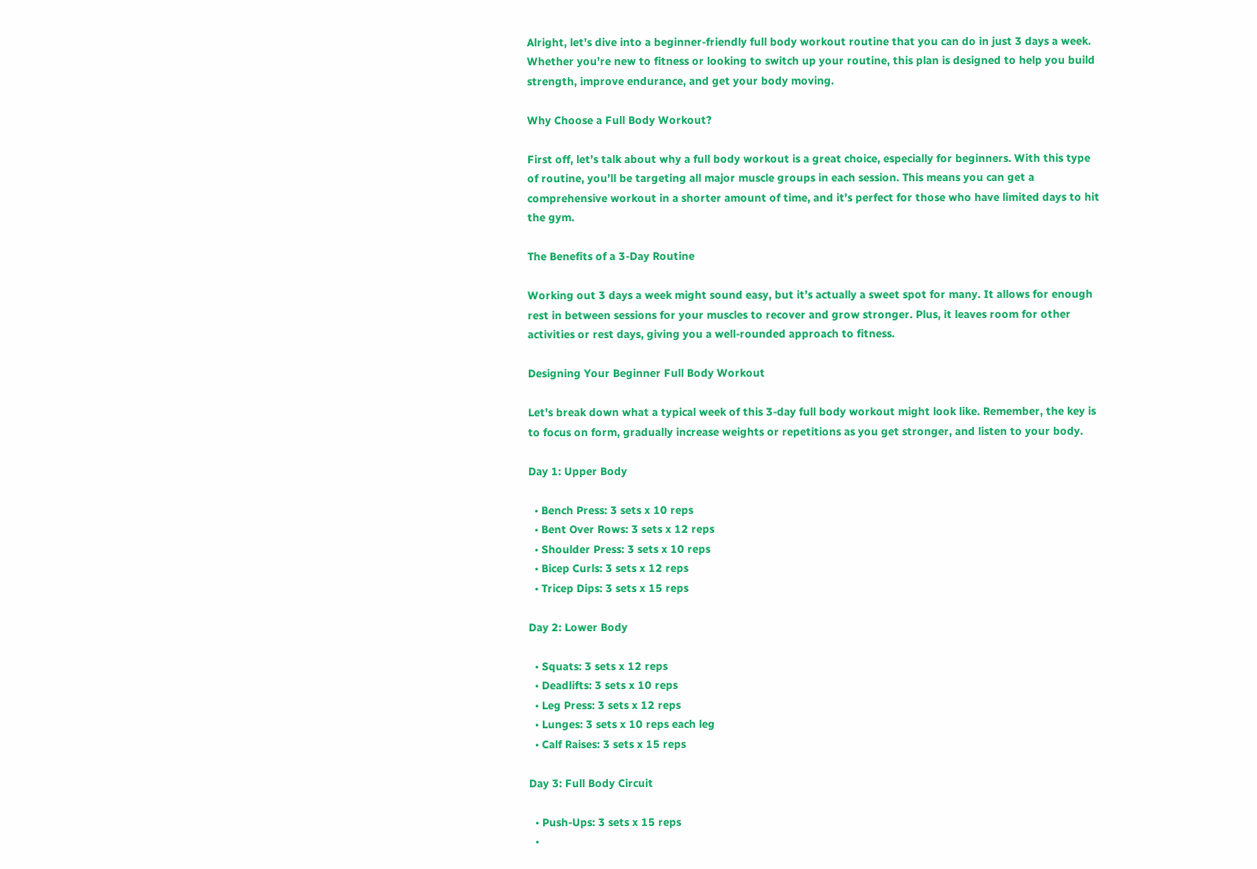Alright, let’s dive into a beginner-friendly full body workout routine that you can do in just 3 days a week. Whether you’re new to fitness or looking to switch up your routine, this plan is designed to help you build strength, improve endurance, and get your body moving.

Why Choose a Full Body Workout?

First off, let’s talk about why a full body workout is a great choice, especially for beginners. With this type of routine, you’ll be targeting all major muscle groups in each session. This means you can get a comprehensive workout in a shorter amount of time, and it’s perfect for those who have limited days to hit the gym.

The Benefits of a 3-Day Routine

Working out 3 days a week might sound easy, but it’s actually a sweet spot for many. It allows for enough rest in between sessions for your muscles to recover and grow stronger. Plus, it leaves room for other activities or rest days, giving you a well-rounded approach to fitness.

Designing Your Beginner Full Body Workout

Let’s break down what a typical week of this 3-day full body workout might look like. Remember, the key is to focus on form, gradually increase weights or repetitions as you get stronger, and listen to your body.

Day 1: Upper Body

  • Bench Press: 3 sets x 10 reps
  • Bent Over Rows: 3 sets x 12 reps
  • Shoulder Press: 3 sets x 10 reps
  • Bicep Curls: 3 sets x 12 reps
  • Tricep Dips: 3 sets x 15 reps

Day 2: Lower Body

  • Squats: 3 sets x 12 reps
  • Deadlifts: 3 sets x 10 reps
  • Leg Press: 3 sets x 12 reps
  • Lunges: 3 sets x 10 reps each leg
  • Calf Raises: 3 sets x 15 reps

Day 3: Full Body Circuit

  • Push-Ups: 3 sets x 15 reps
  •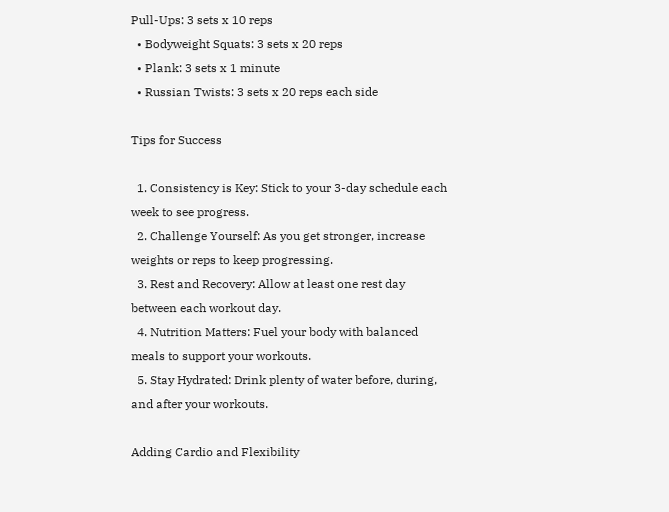Pull-Ups: 3 sets x 10 reps
  • Bodyweight Squats: 3 sets x 20 reps
  • Plank: 3 sets x 1 minute
  • Russian Twists: 3 sets x 20 reps each side

Tips for Success

  1. Consistency is Key: Stick to your 3-day schedule each week to see progress.
  2. Challenge Yourself: As you get stronger, increase weights or reps to keep progressing.
  3. Rest and Recovery: Allow at least one rest day between each workout day.
  4. Nutrition Matters: Fuel your body with balanced meals to support your workouts.
  5. Stay Hydrated: Drink plenty of water before, during, and after your workouts.

Adding Cardio and Flexibility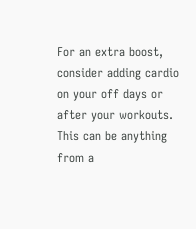For an extra boost, consider adding cardio on your off days or after your workouts. This can be anything from a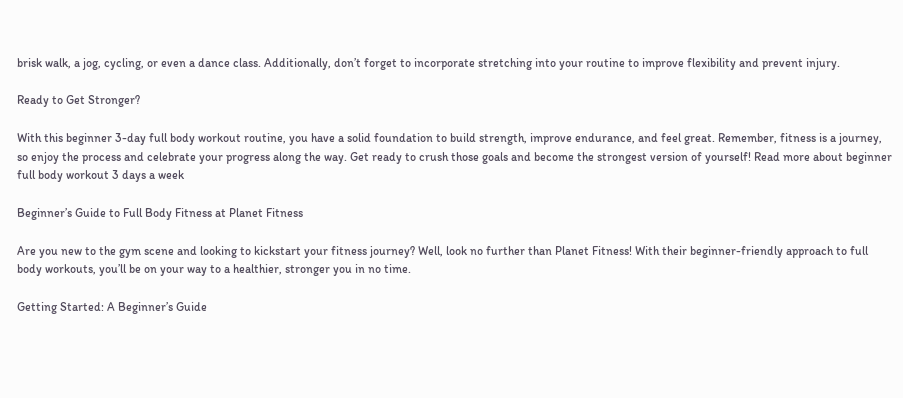brisk walk, a jog, cycling, or even a dance class. Additionally, don’t forget to incorporate stretching into your routine to improve flexibility and prevent injury.

Ready to Get Stronger?

With this beginner 3-day full body workout routine, you have a solid foundation to build strength, improve endurance, and feel great. Remember, fitness is a journey, so enjoy the process and celebrate your progress along the way. Get ready to crush those goals and become the strongest version of yourself! Read more about beginner full body workout 3 days a week

Beginner’s Guide to Full Body Fitness at Planet Fitness

Are you new to the gym scene and looking to kickstart your fitness journey? Well, look no further than Planet Fitness! With their beginner-friendly approach to full body workouts, you’ll be on your way to a healthier, stronger you in no time.

Getting Started: A Beginner’s Guide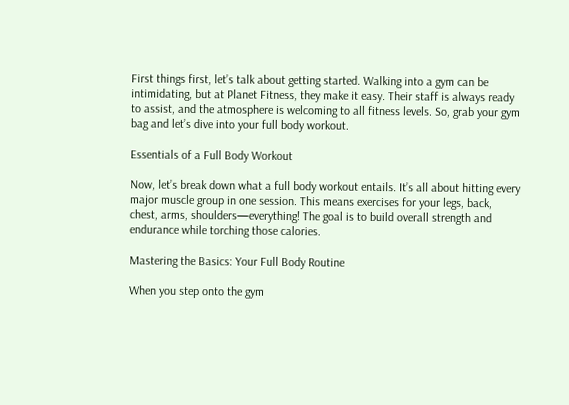First things first, let’s talk about getting started. Walking into a gym can be intimidating, but at Planet Fitness, they make it easy. Their staff is always ready to assist, and the atmosphere is welcoming to all fitness levels. So, grab your gym bag and let’s dive into your full body workout.

Essentials of a Full Body Workout

Now, let’s break down what a full body workout entails. It’s all about hitting every major muscle group in one session. This means exercises for your legs, back, chest, arms, shoulders—everything! The goal is to build overall strength and endurance while torching those calories.

Mastering the Basics: Your Full Body Routine

When you step onto the gym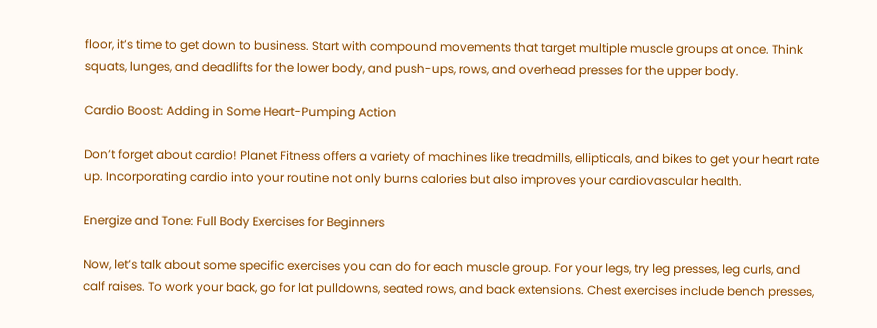floor, it’s time to get down to business. Start with compound movements that target multiple muscle groups at once. Think squats, lunges, and deadlifts for the lower body, and push-ups, rows, and overhead presses for the upper body.

Cardio Boost: Adding in Some Heart-Pumping Action

Don’t forget about cardio! Planet Fitness offers a variety of machines like treadmills, ellipticals, and bikes to get your heart rate up. Incorporating cardio into your routine not only burns calories but also improves your cardiovascular health.

Energize and Tone: Full Body Exercises for Beginners

Now, let’s talk about some specific exercises you can do for each muscle group. For your legs, try leg presses, leg curls, and calf raises. To work your back, go for lat pulldowns, seated rows, and back extensions. Chest exercises include bench presses,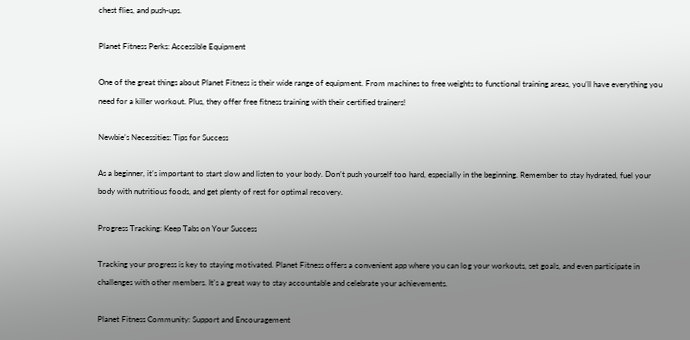chest flies, and push-ups.

Planet Fitness Perks: Accessible Equipment

One of the great things about Planet Fitness is their wide range of equipment. From machines to free weights to functional training areas, you’ll have everything you need for a killer workout. Plus, they offer free fitness training with their certified trainers!

Newbie’s Necessities: Tips for Success

As a beginner, it’s important to start slow and listen to your body. Don’t push yourself too hard, especially in the beginning. Remember to stay hydrated, fuel your body with nutritious foods, and get plenty of rest for optimal recovery.

Progress Tracking: Keep Tabs on Your Success

Tracking your progress is key to staying motivated. Planet Fitness offers a convenient app where you can log your workouts, set goals, and even participate in challenges with other members. It’s a great way to stay accountable and celebrate your achievements.

Planet Fitness Community: Support and Encouragement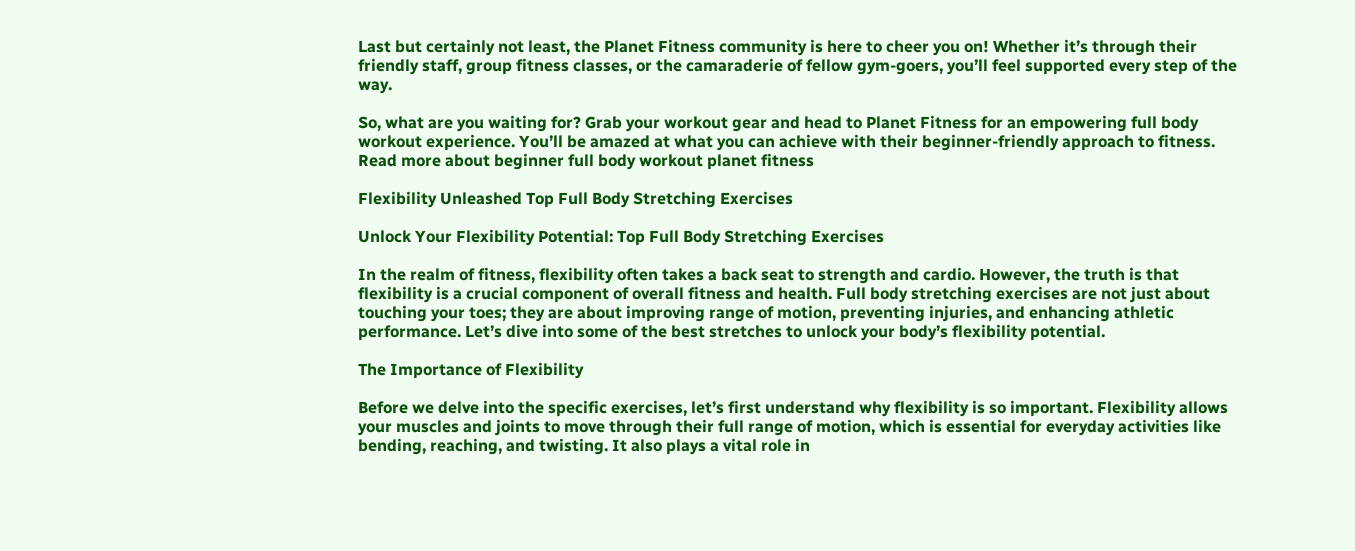Last but certainly not least, the Planet Fitness community is here to cheer you on! Whether it’s through their friendly staff, group fitness classes, or the camaraderie of fellow gym-goers, you’ll feel supported every step of the way.

So, what are you waiting for? Grab your workout gear and head to Planet Fitness for an empowering full body workout experience. You’ll be amazed at what you can achieve with their beginner-friendly approach to fitness. Read more about beginner full body workout planet fitness

Flexibility Unleashed Top Full Body Stretching Exercises

Unlock Your Flexibility Potential: Top Full Body Stretching Exercises

In the realm of fitness, flexibility often takes a back seat to strength and cardio. However, the truth is that flexibility is a crucial component of overall fitness and health. Full body stretching exercises are not just about touching your toes; they are about improving range of motion, preventing injuries, and enhancing athletic performance. Let’s dive into some of the best stretches to unlock your body’s flexibility potential.

The Importance of Flexibility

Before we delve into the specific exercises, let’s first understand why flexibility is so important. Flexibility allows your muscles and joints to move through their full range of motion, which is essential for everyday activities like bending, reaching, and twisting. It also plays a vital role in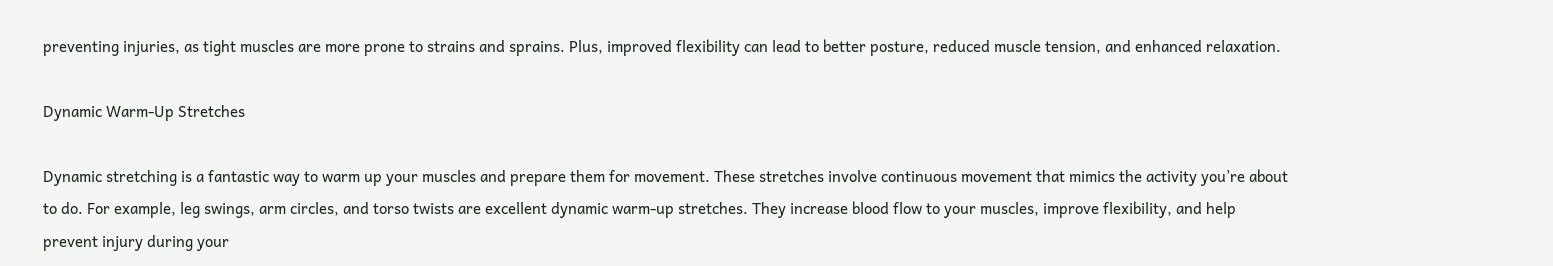preventing injuries, as tight muscles are more prone to strains and sprains. Plus, improved flexibility can lead to better posture, reduced muscle tension, and enhanced relaxation.

Dynamic Warm-Up Stretches

Dynamic stretching is a fantastic way to warm up your muscles and prepare them for movement. These stretches involve continuous movement that mimics the activity you’re about to do. For example, leg swings, arm circles, and torso twists are excellent dynamic warm-up stretches. They increase blood flow to your muscles, improve flexibility, and help prevent injury during your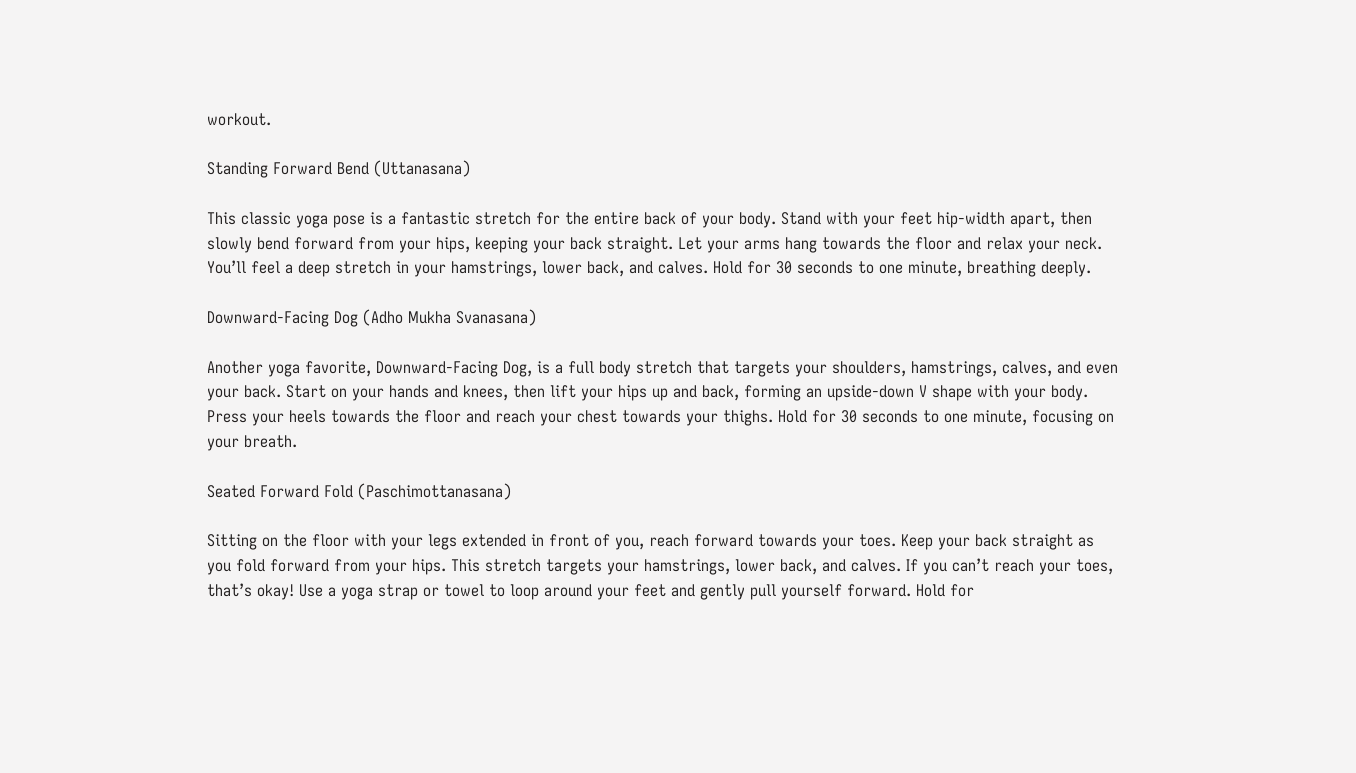workout.

Standing Forward Bend (Uttanasana)

This classic yoga pose is a fantastic stretch for the entire back of your body. Stand with your feet hip-width apart, then slowly bend forward from your hips, keeping your back straight. Let your arms hang towards the floor and relax your neck. You’ll feel a deep stretch in your hamstrings, lower back, and calves. Hold for 30 seconds to one minute, breathing deeply.

Downward-Facing Dog (Adho Mukha Svanasana)

Another yoga favorite, Downward-Facing Dog, is a full body stretch that targets your shoulders, hamstrings, calves, and even your back. Start on your hands and knees, then lift your hips up and back, forming an upside-down V shape with your body. Press your heels towards the floor and reach your chest towards your thighs. Hold for 30 seconds to one minute, focusing on your breath.

Seated Forward Fold (Paschimottanasana)

Sitting on the floor with your legs extended in front of you, reach forward towards your toes. Keep your back straight as you fold forward from your hips. This stretch targets your hamstrings, lower back, and calves. If you can’t reach your toes, that’s okay! Use a yoga strap or towel to loop around your feet and gently pull yourself forward. Hold for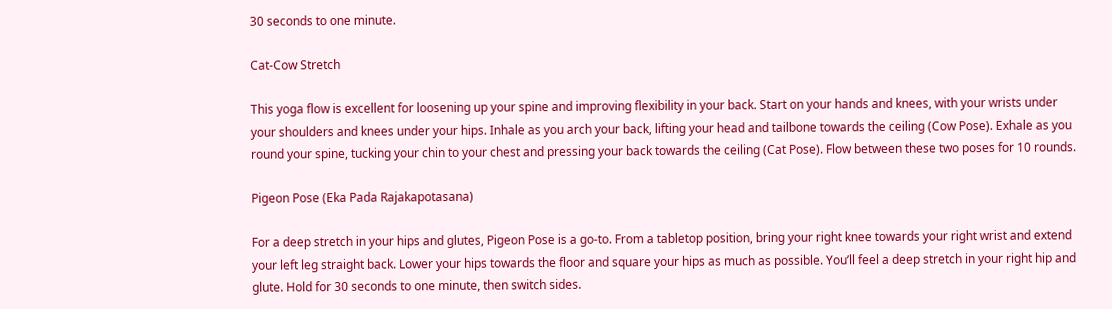30 seconds to one minute.

Cat-Cow Stretch

This yoga flow is excellent for loosening up your spine and improving flexibility in your back. Start on your hands and knees, with your wrists under your shoulders and knees under your hips. Inhale as you arch your back, lifting your head and tailbone towards the ceiling (Cow Pose). Exhale as you round your spine, tucking your chin to your chest and pressing your back towards the ceiling (Cat Pose). Flow between these two poses for 10 rounds.

Pigeon Pose (Eka Pada Rajakapotasana)

For a deep stretch in your hips and glutes, Pigeon Pose is a go-to. From a tabletop position, bring your right knee towards your right wrist and extend your left leg straight back. Lower your hips towards the floor and square your hips as much as possible. You’ll feel a deep stretch in your right hip and glute. Hold for 30 seconds to one minute, then switch sides.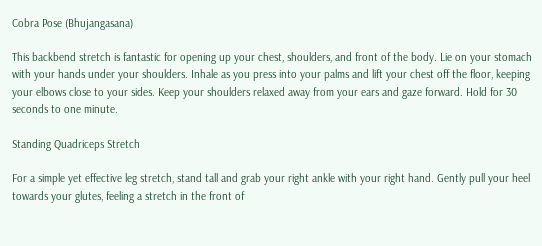Cobra Pose (Bhujangasana)

This backbend stretch is fantastic for opening up your chest, shoulders, and front of the body. Lie on your stomach with your hands under your shoulders. Inhale as you press into your palms and lift your chest off the floor, keeping your elbows close to your sides. Keep your shoulders relaxed away from your ears and gaze forward. Hold for 30 seconds to one minute.

Standing Quadriceps Stretch

For a simple yet effective leg stretch, stand tall and grab your right ankle with your right hand. Gently pull your heel towards your glutes, feeling a stretch in the front of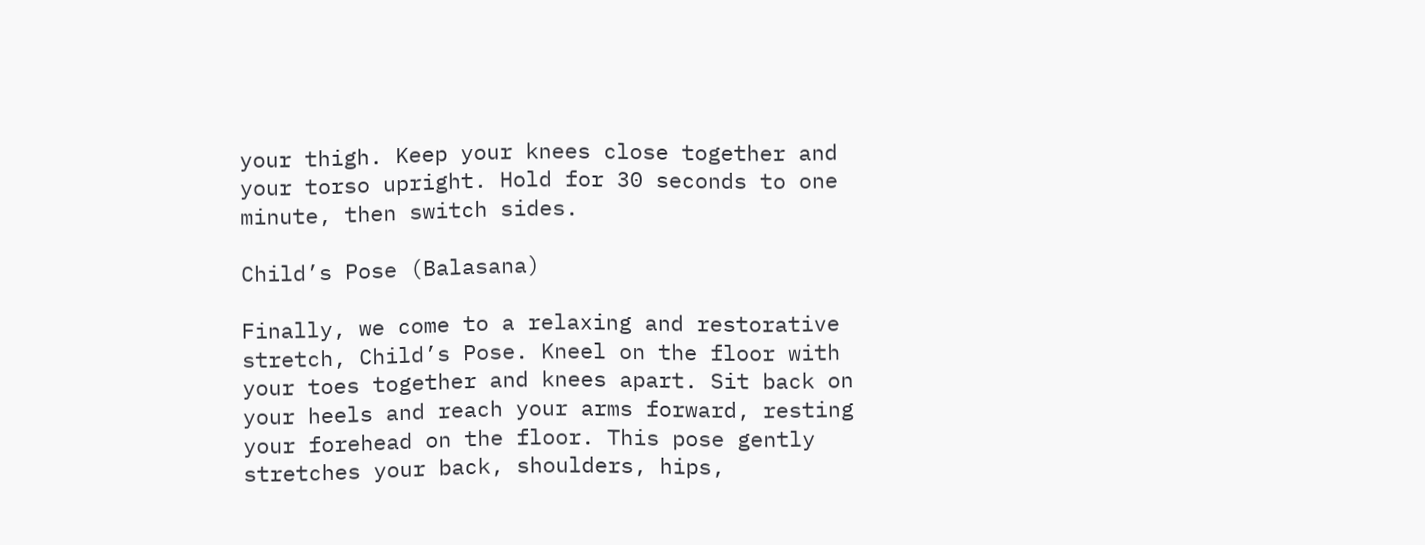your thigh. Keep your knees close together and your torso upright. Hold for 30 seconds to one minute, then switch sides.

Child’s Pose (Balasana)

Finally, we come to a relaxing and restorative stretch, Child’s Pose. Kneel on the floor with your toes together and knees apart. Sit back on your heels and reach your arms forward, resting your forehead on the floor. This pose gently stretches your back, shoulders, hips,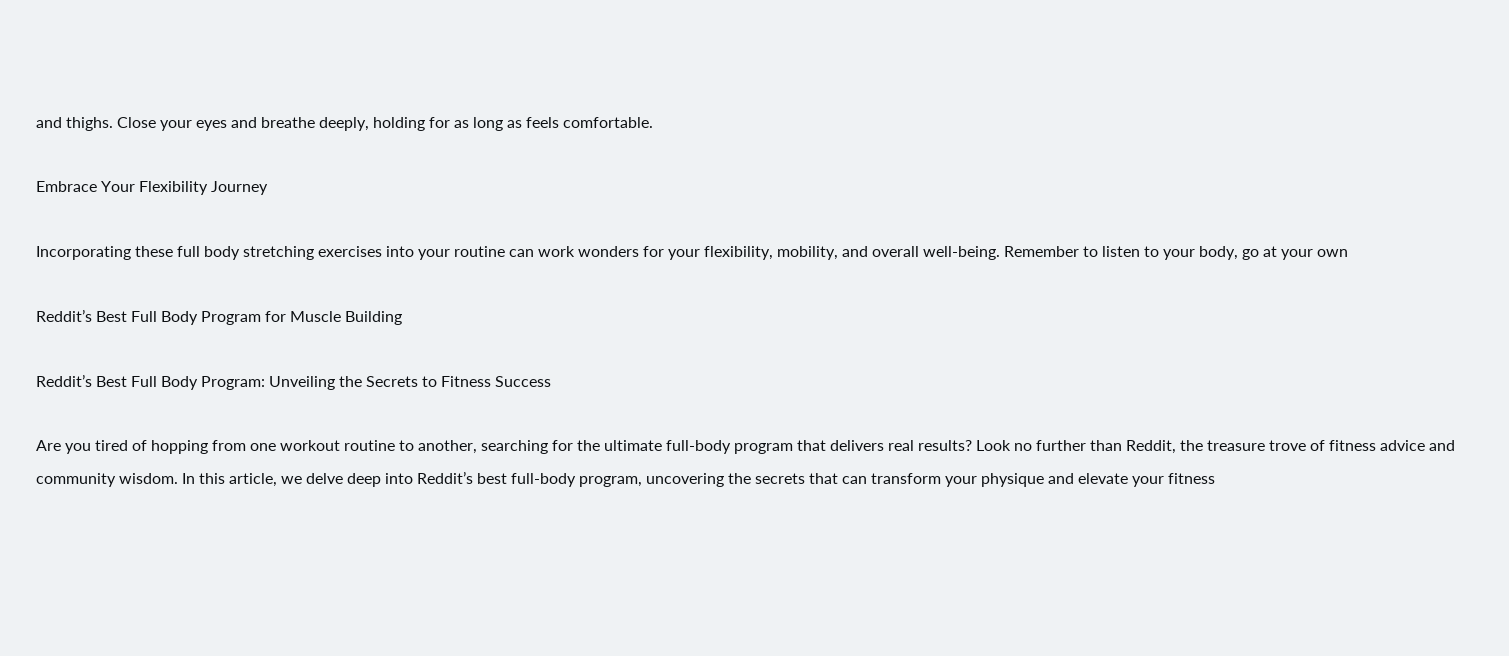and thighs. Close your eyes and breathe deeply, holding for as long as feels comfortable.

Embrace Your Flexibility Journey

Incorporating these full body stretching exercises into your routine can work wonders for your flexibility, mobility, and overall well-being. Remember to listen to your body, go at your own

Reddit’s Best Full Body Program for Muscle Building

Reddit’s Best Full Body Program: Unveiling the Secrets to Fitness Success

Are you tired of hopping from one workout routine to another, searching for the ultimate full-body program that delivers real results? Look no further than Reddit, the treasure trove of fitness advice and community wisdom. In this article, we delve deep into Reddit’s best full-body program, uncovering the secrets that can transform your physique and elevate your fitness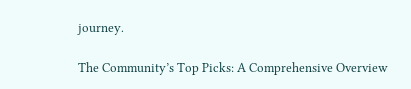journey.

The Community’s Top Picks: A Comprehensive Overview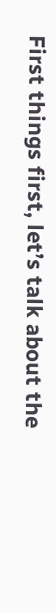First things first, let’s talk about the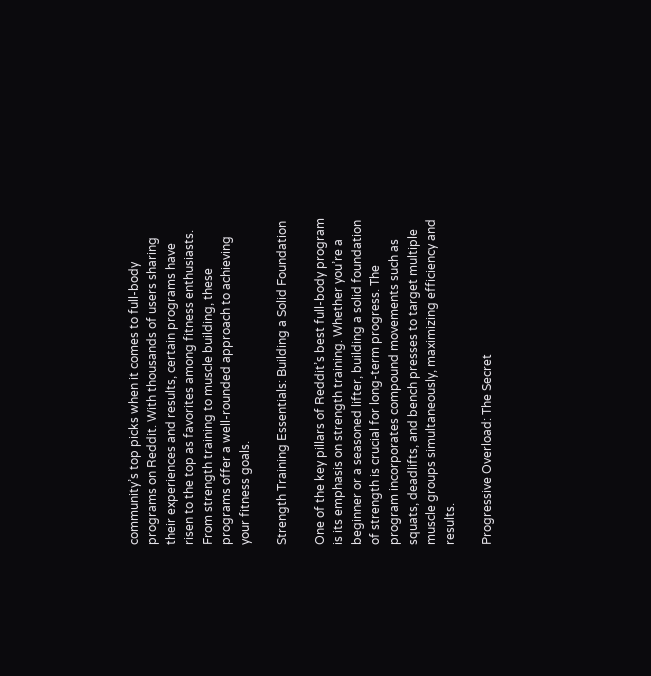community’s top picks when it comes to full-body programs on Reddit. With thousands of users sharing their experiences and results, certain programs have risen to the top as favorites among fitness enthusiasts. From strength training to muscle building, these programs offer a well-rounded approach to achieving your fitness goals.

Strength Training Essentials: Building a Solid Foundation

One of the key pillars of Reddit’s best full-body program is its emphasis on strength training. Whether you’re a beginner or a seasoned lifter, building a solid foundation of strength is crucial for long-term progress. The program incorporates compound movements such as squats, deadlifts, and bench presses to target multiple muscle groups simultaneously, maximizing efficiency and results.

Progressive Overload: The Secret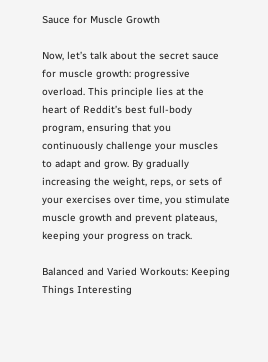Sauce for Muscle Growth

Now, let’s talk about the secret sauce for muscle growth: progressive overload. This principle lies at the heart of Reddit’s best full-body program, ensuring that you continuously challenge your muscles to adapt and grow. By gradually increasing the weight, reps, or sets of your exercises over time, you stimulate muscle growth and prevent plateaus, keeping your progress on track.

Balanced and Varied Workouts: Keeping Things Interesting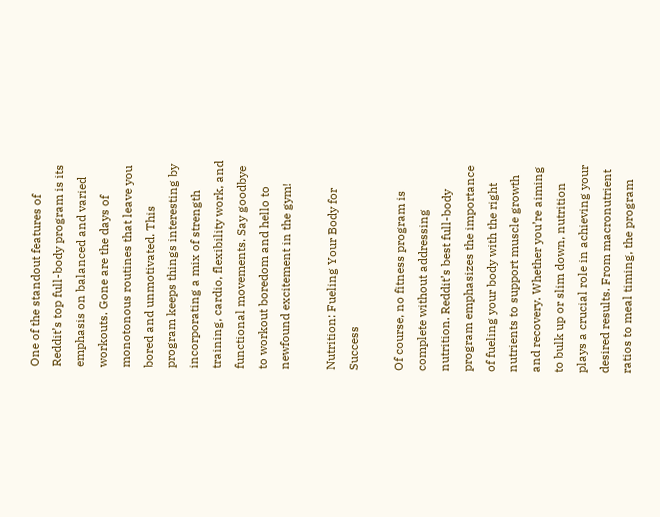One of the standout features of Reddit’s top full-body program is its emphasis on balanced and varied workouts. Gone are the days of monotonous routines that leave you bored and unmotivated. This program keeps things interesting by incorporating a mix of strength training, cardio, flexibility work, and functional movements. Say goodbye to workout boredom and hello to newfound excitement in the gym!

Nutrition: Fueling Your Body for Success

Of course, no fitness program is complete without addressing nutrition. Reddit’s best full-body program emphasizes the importance of fueling your body with the right nutrients to support muscle growth and recovery. Whether you’re aiming to bulk up or slim down, nutrition plays a crucial role in achieving your desired results. From macronutrient ratios to meal timing, the program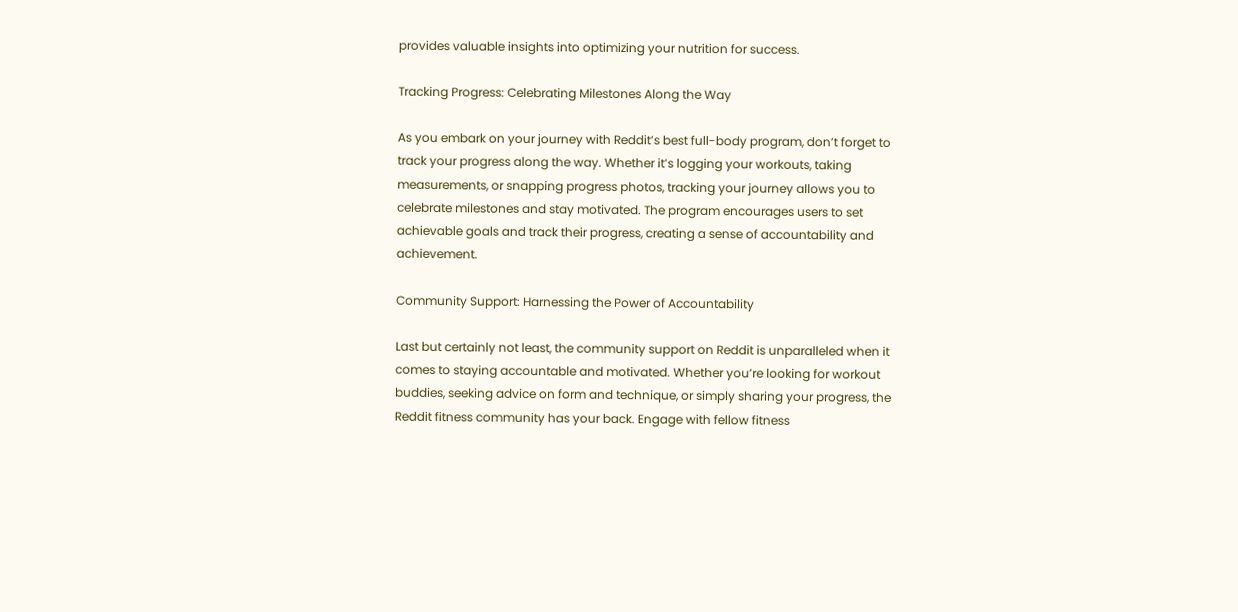provides valuable insights into optimizing your nutrition for success.

Tracking Progress: Celebrating Milestones Along the Way

As you embark on your journey with Reddit’s best full-body program, don’t forget to track your progress along the way. Whether it’s logging your workouts, taking measurements, or snapping progress photos, tracking your journey allows you to celebrate milestones and stay motivated. The program encourages users to set achievable goals and track their progress, creating a sense of accountability and achievement.

Community Support: Harnessing the Power of Accountability

Last but certainly not least, the community support on Reddit is unparalleled when it comes to staying accountable and motivated. Whether you’re looking for workout buddies, seeking advice on form and technique, or simply sharing your progress, the Reddit fitness community has your back. Engage with fellow fitness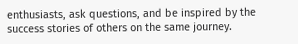enthusiasts, ask questions, and be inspired by the success stories of others on the same journey.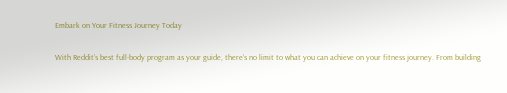Embark on Your Fitness Journey Today

With Reddit’s best full-body program as your guide, there’s no limit to what you can achieve on your fitness journey. From building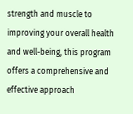strength and muscle to improving your overall health and well-being, this program offers a comprehensive and effective approach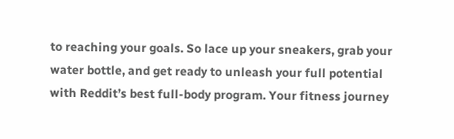to reaching your goals. So lace up your sneakers, grab your water bottle, and get ready to unleash your full potential with Reddit’s best full-body program. Your fitness journey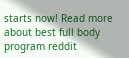starts now! Read more about best full body program reddit